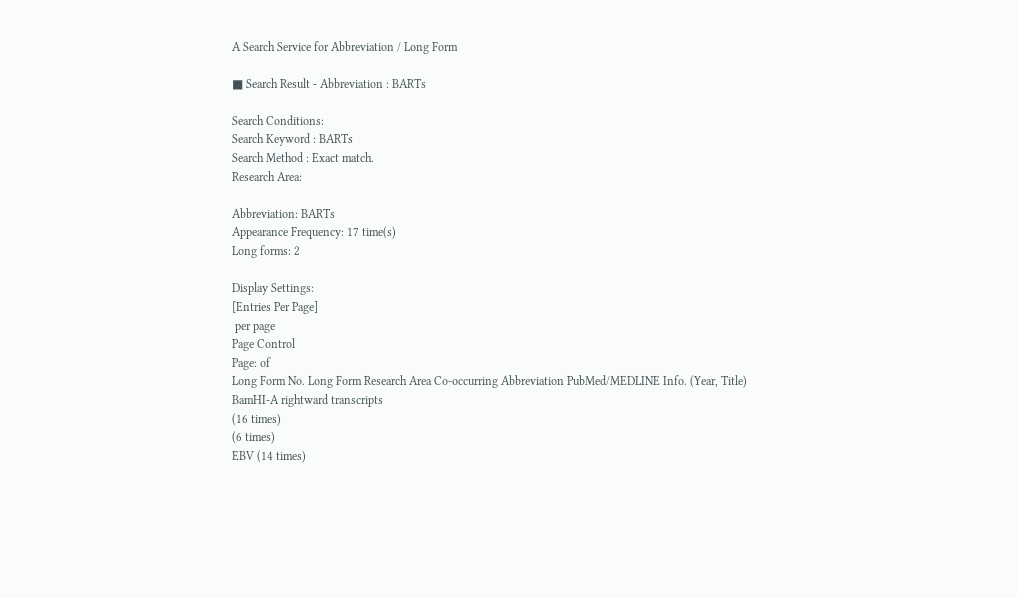A Search Service for Abbreviation / Long Form

■ Search Result - Abbreviation : BARTs

Search Conditions:
Search Keyword : BARTs
Search Method : Exact match.
Research Area:

Abbreviation: BARTs
Appearance Frequency: 17 time(s)
Long forms: 2

Display Settings:
[Entries Per Page]
 per page
Page Control
Page: of
Long Form No. Long Form Research Area Co-occurring Abbreviation PubMed/MEDLINE Info. (Year, Title)
BamHI-A rightward transcripts
(16 times)
(6 times)
EBV (14 times)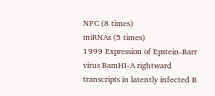NPC (8 times)
miRNAs (5 times)
1999 Expression of Epstein-Barr virus BamHI-A rightward transcripts in latently infected B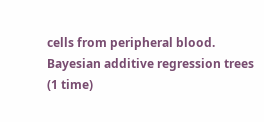cells from peripheral blood.
Bayesian additive regression trees
(1 time)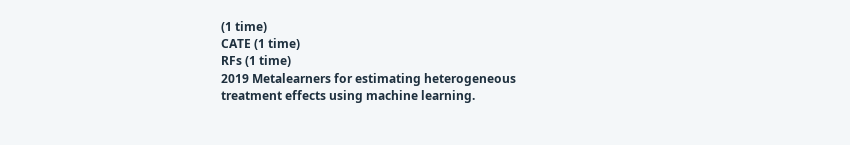(1 time)
CATE (1 time)
RFs (1 time)
2019 Metalearners for estimating heterogeneous treatment effects using machine learning.